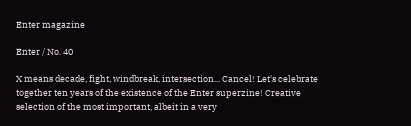Enter magazine

Enter / No. 40

X means decade, fight, windbreak, intersection... Cancel! Let's celebrate together ten years of the existence of the Enter superzine! Creative selection of the most important, albeit in a very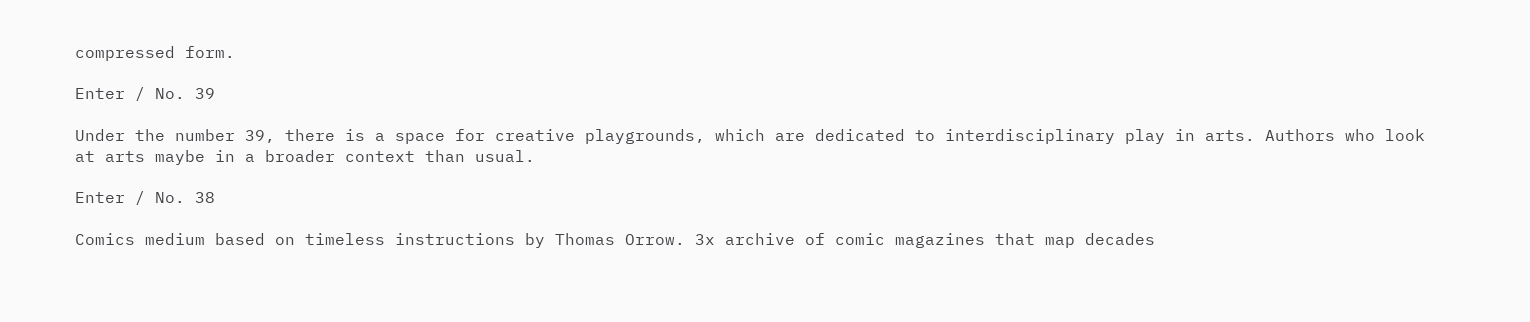compressed form.

Enter / No. 39

Under the number 39, there is a space for creative playgrounds, which are dedicated to interdisciplinary play in arts. Authors who look at arts maybe in a broader context than usual.

Enter / No. 38

Comics medium based on timeless instructions by Thomas Orrow. 3x archive of comic magazines that map decades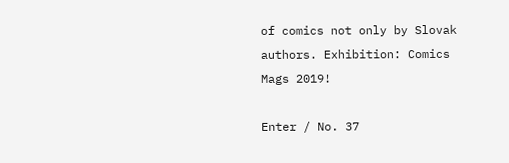of comics not only by Slovak authors. Exhibition: Comics Mags 2019!

Enter / No. 37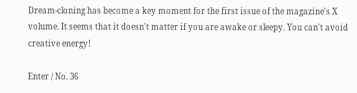Dream-cloning has become a key moment for the first issue of the magazine's X volume. It seems that it doesn't matter if you are awake or sleepy. You can't avoid creative energy!

Enter / No. 36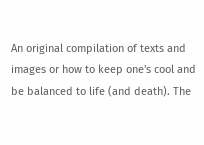An original compilation of texts and images or how to keep one's cool and be balanced to life (and death). The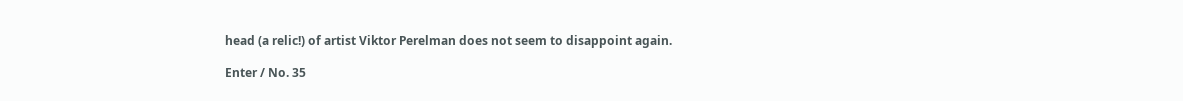head (a relic!) of artist Viktor Perelman does not seem to disappoint again.

Enter / No. 35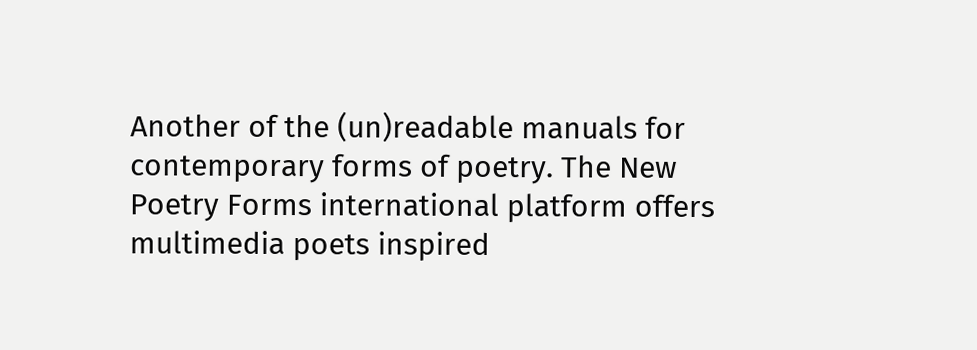Another of the (un)readable manuals for contemporary forms of poetry. The New Poetry Forms international platform offers multimedia poets inspired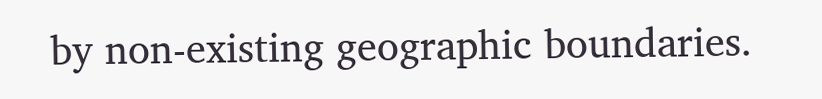by non-existing geographic boundaries.